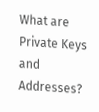What are Private Keys and Addresses?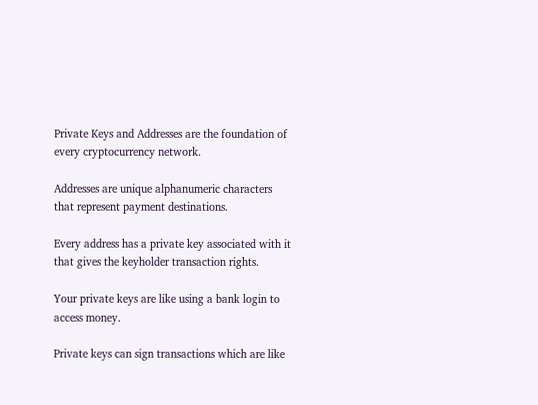Private Keys and Addresses are the foundation of every cryptocurrency network.

Addresses are unique alphanumeric characters that represent payment destinations.

Every address has a private key associated with it that gives the keyholder transaction rights.

Your private keys are like using a bank login to access money.

Private keys can sign transactions which are like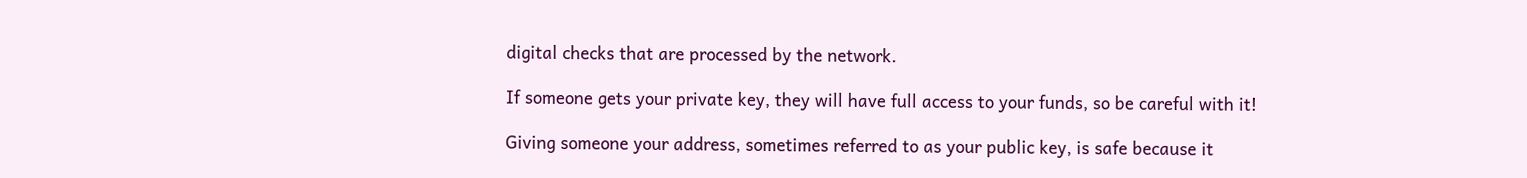digital checks that are processed by the network.

If someone gets your private key, they will have full access to your funds, so be careful with it!

Giving someone your address, sometimes referred to as your public key, is safe because it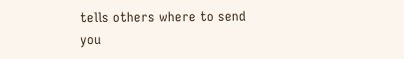tells others where to send you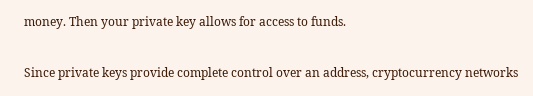money. Then your private key allows for access to funds.

Since private keys provide complete control over an address, cryptocurrency networks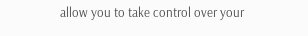allow you to take control over your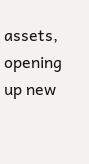assets, opening up new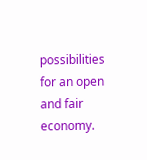possibilities for an open and fair economy.